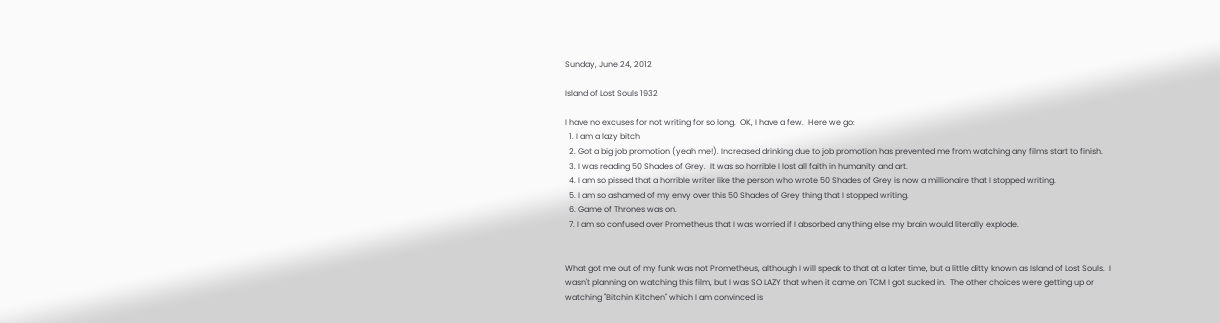Sunday, June 24, 2012

Island of Lost Souls 1932

I have no excuses for not writing for so long.  OK, I have a few.  Here we go:
  1. I am a lazy bitch
  2. Got a big job promotion (yeah me!). Increased drinking due to job promotion has prevented me from watching any films start to finish.
  3. I was reading 50 Shades of Grey.  It was so horrible I lost all faith in humanity and art.
  4. I am so pissed that a horrible writer like the person who wrote 50 Shades of Grey is now a millionaire that I stopped writing.
  5. I am so ashamed of my envy over this 50 Shades of Grey thing that I stopped writing.
  6. Game of Thrones was on.
  7. I am so confused over Prometheus that I was worried if I absorbed anything else my brain would literally explode.


What got me out of my funk was not Prometheus, although I will speak to that at a later time, but a little ditty known as Island of Lost Souls.  I wasn't planning on watching this film, but I was SO LAZY that when it came on TCM I got sucked in.  The other choices were getting up or watching "Bitchin Kitchen" which I am convinced is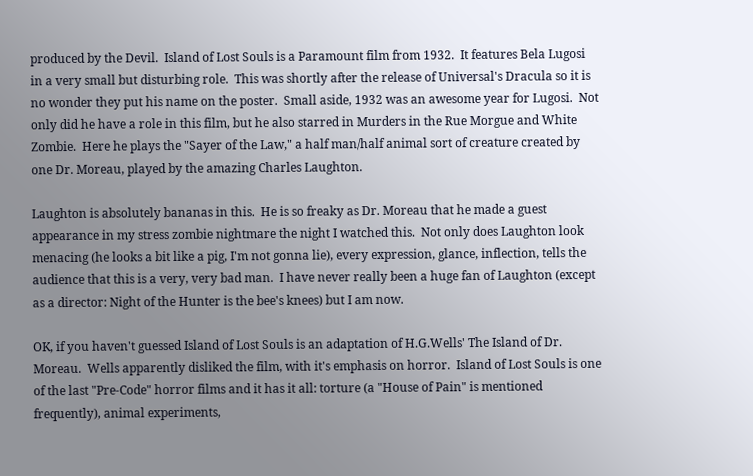produced by the Devil.  Island of Lost Souls is a Paramount film from 1932.  It features Bela Lugosi in a very small but disturbing role.  This was shortly after the release of Universal's Dracula so it is no wonder they put his name on the poster.  Small aside, 1932 was an awesome year for Lugosi.  Not only did he have a role in this film, but he also starred in Murders in the Rue Morgue and White Zombie.  Here he plays the "Sayer of the Law," a half man/half animal sort of creature created by one Dr. Moreau, played by the amazing Charles Laughton.

Laughton is absolutely bananas in this.  He is so freaky as Dr. Moreau that he made a guest appearance in my stress zombie nightmare the night I watched this.  Not only does Laughton look menacing (he looks a bit like a pig, I'm not gonna lie), every expression, glance, inflection, tells the audience that this is a very, very bad man.  I have never really been a huge fan of Laughton (except as a director: Night of the Hunter is the bee's knees) but I am now.

OK, if you haven't guessed Island of Lost Souls is an adaptation of H.G.Wells' The Island of Dr. Moreau.  Wells apparently disliked the film, with it's emphasis on horror.  Island of Lost Souls is one of the last "Pre-Code" horror films and it has it all: torture (a "House of Pain" is mentioned frequently), animal experiments,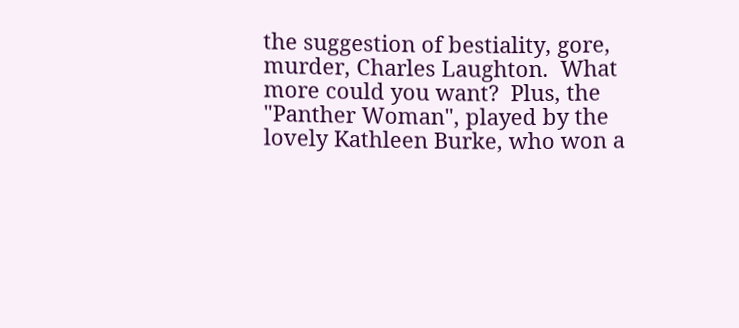the suggestion of bestiality, gore, murder, Charles Laughton.  What more could you want?  Plus, the "Panther Woman", played by the lovely Kathleen Burke, who won a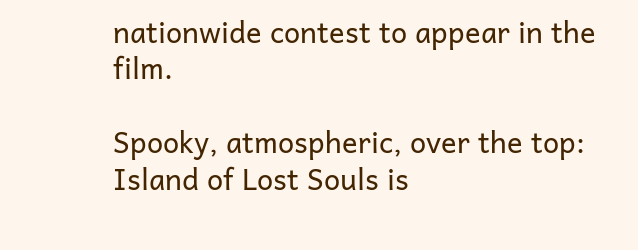nationwide contest to appear in the film.

Spooky, atmospheric, over the top: Island of Lost Souls is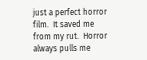just a perfect horror film.  It saved me from my rut.  Horror always pulls me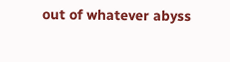out of whatever abyss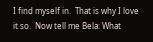I find myself in.  That is why I love it so.  Now tell me Bela: What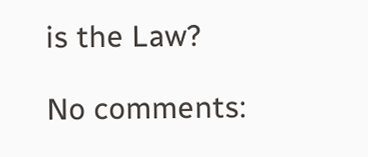is the Law?

No comments: